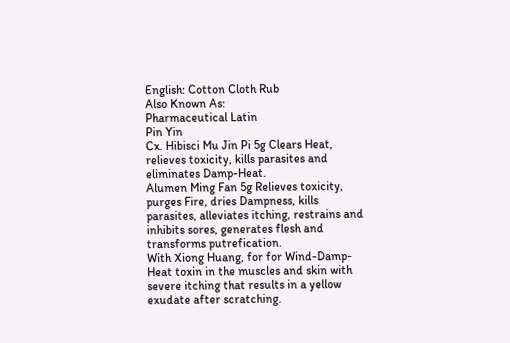English: Cotton Cloth Rub
Also Known As:
Pharmaceutical Latin
Pin Yin
Cx. Hibisci Mu Jin Pi 5g Clears Heat, relieves toxicity, kills parasites and eliminates Damp-Heat.
Alumen Ming Fan 5g Relieves toxicity, purges Fire, dries Dampness, kills parasites, alleviates itching, restrains and inhibits sores, generates flesh and transforms putrefication.
With Xiong Huang, for for Wind-Damp-Heat toxin in the muscles and skin with severe itching that results in a yellow exudate after scratching.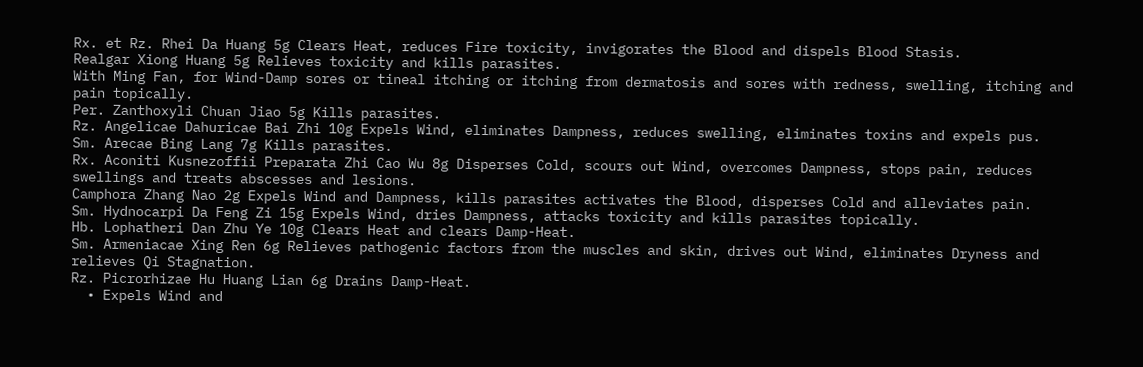Rx. et Rz. Rhei Da Huang 5g Clears Heat, reduces Fire toxicity, invigorates the Blood and dispels Blood Stasis.
Realgar Xiong Huang 5g Relieves toxicity and kills parasites.
With Ming Fan, for Wind-Damp sores or tineal itching or itching from dermatosis and sores with redness, swelling, itching and pain topically.
Per. Zanthoxyli Chuan Jiao 5g Kills parasites.
Rz. Angelicae Dahuricae Bai Zhi 10g Expels Wind, eliminates Dampness, reduces swelling, eliminates toxins and expels pus.
Sm. Arecae Bing Lang 7g Kills parasites.
Rx. Aconiti Kusnezoffii Preparata Zhi Cao Wu 8g Disperses Cold, scours out Wind, overcomes Dampness, stops pain, reduces swellings and treats abscesses and lesions.
Camphora Zhang Nao 2g Expels Wind and Dampness, kills parasites activates the Blood, disperses Cold and alleviates pain.
Sm. Hydnocarpi Da Feng Zi 15g Expels Wind, dries Dampness, attacks toxicity and kills parasites topically.
Hb. Lophatheri Dan Zhu Ye 10g Clears Heat and clears Damp-Heat.
Sm. Armeniacae Xing Ren 6g Relieves pathogenic factors from the muscles and skin, drives out Wind, eliminates Dryness and relieves Qi Stagnation.
Rz. Picrorhizae Hu Huang Lian 6g Drains Damp-Heat.
  • Expels Wind and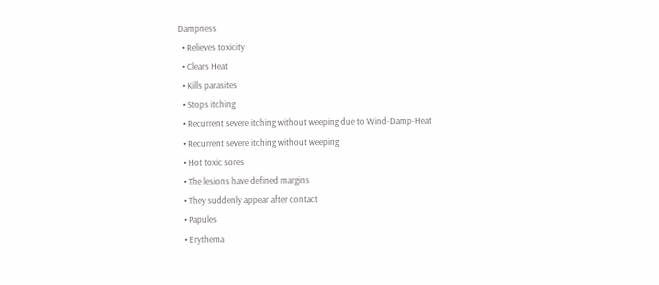Dampness
  • Relieves toxicity
  • Clears Heat
  • Kills parasites
  • Stops itching
  • Recurrent severe itching without weeping due to Wind-Damp-Heat
  • Recurrent severe itching without weeping
  • Hot toxic sores
  • The lesions have defined margins
  • They suddenly appear after contact
  • Papules
  • Erythema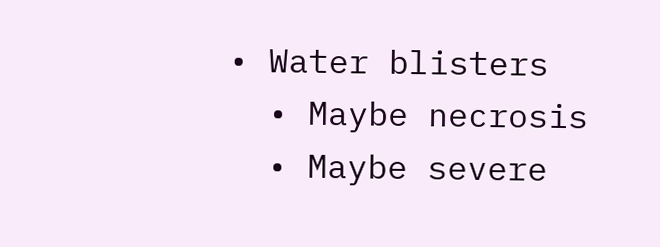• Water blisters
  • Maybe necrosis
  • Maybe severe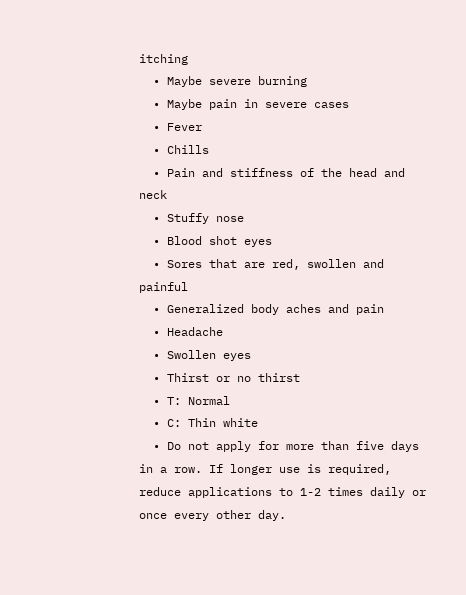itching
  • Maybe severe burning
  • Maybe pain in severe cases
  • Fever
  • Chills
  • Pain and stiffness of the head and neck
  • Stuffy nose
  • Blood shot eyes
  • Sores that are red, swollen and painful
  • Generalized body aches and pain
  • Headache
  • Swollen eyes
  • Thirst or no thirst
  • T: Normal
  • C: Thin white
  • Do not apply for more than five days in a row. If longer use is required, reduce applications to 1-2 times daily or once every other day.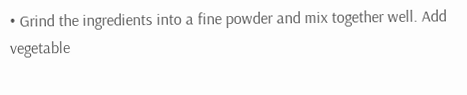• Grind the ingredients into a fine powder and mix together well. Add vegetable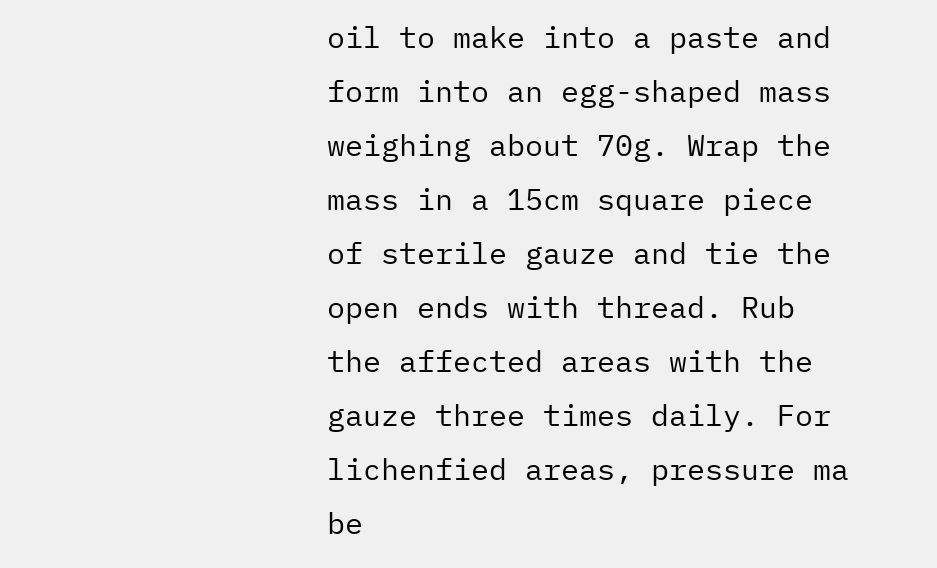oil to make into a paste and form into an egg-shaped mass weighing about 70g. Wrap the mass in a 15cm square piece of sterile gauze and tie the open ends with thread. Rub the affected areas with the gauze three times daily. For lichenfied areas, pressure ma be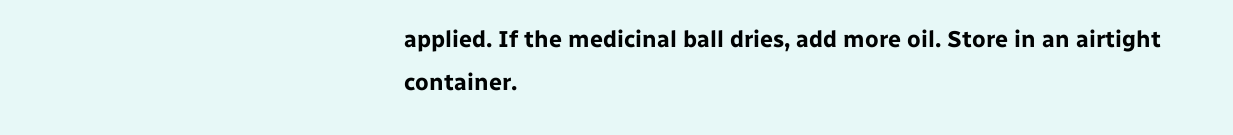applied. If the medicinal ball dries, add more oil. Store in an airtight container.